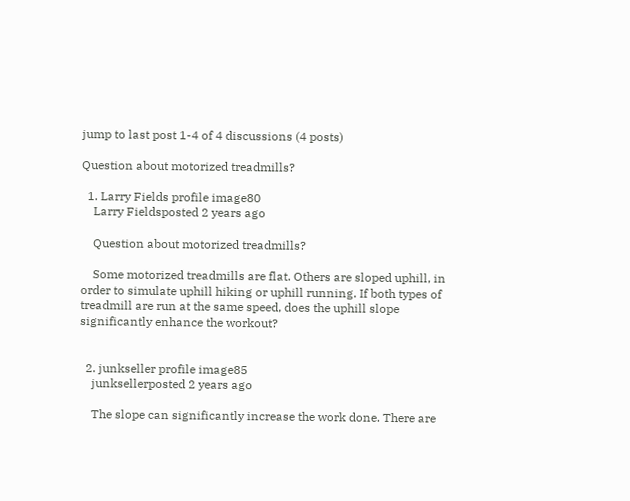jump to last post 1-4 of 4 discussions (4 posts)

Question about motorized treadmills?

  1. Larry Fields profile image80
    Larry Fieldsposted 2 years ago

    Question about motorized treadmills?

    Some motorized treadmills are flat. Others are sloped uphill, in order to simulate uphill hiking or uphill running. If both types of treadmill are run at the same speed, does the uphill slope significantly enhance the workout?


  2. junkseller profile image85
    junksellerposted 2 years ago

    The slope can significantly increase the work done. There are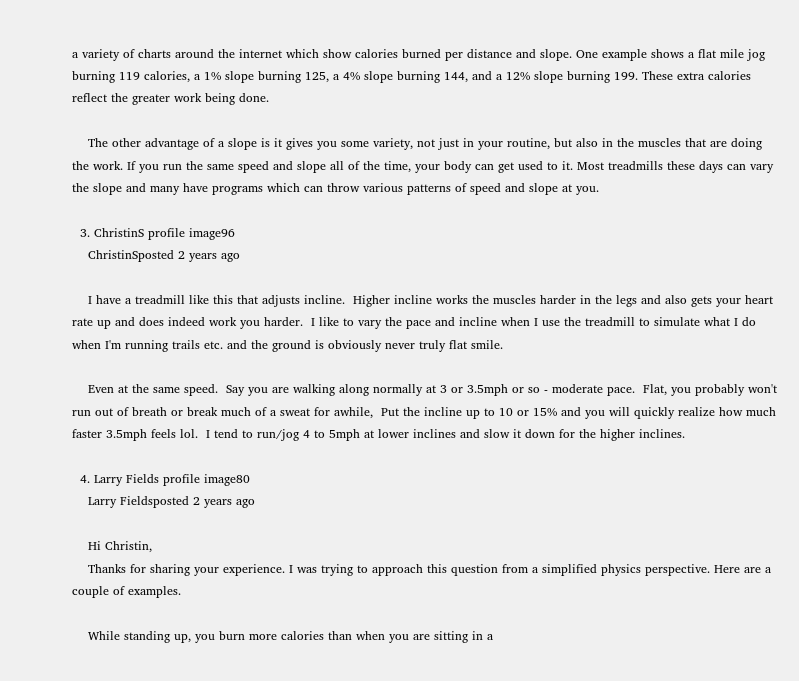a variety of charts around the internet which show calories burned per distance and slope. One example shows a flat mile jog burning 119 calories, a 1% slope burning 125, a 4% slope burning 144, and a 12% slope burning 199. These extra calories reflect the greater work being done.

    The other advantage of a slope is it gives you some variety, not just in your routine, but also in the muscles that are doing the work. If you run the same speed and slope all of the time, your body can get used to it. Most treadmills these days can vary the slope and many have programs which can throw various patterns of speed and slope at you.

  3. ChristinS profile image96
    ChristinSposted 2 years ago

    I have a treadmill like this that adjusts incline.  Higher incline works the muscles harder in the legs and also gets your heart rate up and does indeed work you harder.  I like to vary the pace and incline when I use the treadmill to simulate what I do when I'm running trails etc. and the ground is obviously never truly flat smile.

    Even at the same speed.  Say you are walking along normally at 3 or 3.5mph or so - moderate pace.  Flat, you probably won't run out of breath or break much of a sweat for awhile,  Put the incline up to 10 or 15% and you will quickly realize how much faster 3.5mph feels lol.  I tend to run/jog 4 to 5mph at lower inclines and slow it down for the higher inclines.

  4. Larry Fields profile image80
    Larry Fieldsposted 2 years ago

    Hi Christin,
    Thanks for sharing your experience. I was trying to approach this question from a simplified physics perspective. Here are a couple of examples.

    While standing up, you burn more calories than when you are sitting in a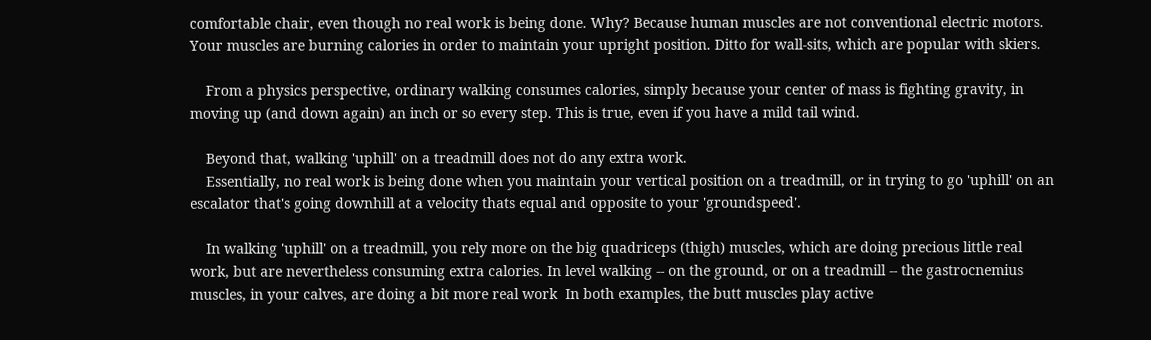comfortable chair, even though no real work is being done. Why? Because human muscles are not conventional electric motors. Your muscles are burning calories in order to maintain your upright position. Ditto for wall-sits, which are popular with skiers.

    From a physics perspective, ordinary walking consumes calories, simply because your center of mass is fighting gravity, in moving up (and down again) an inch or so every step. This is true, even if you have a mild tail wind.

    Beyond that, walking 'uphill' on a treadmill does not do any extra work.
    Essentially, no real work is being done when you maintain your vertical position on a treadmill, or in trying to go 'uphill' on an escalator that's going downhill at a velocity thats equal and opposite to your 'groundspeed'.

    In walking 'uphill' on a treadmill, you rely more on the big quadriceps (thigh) muscles, which are doing precious little real work, but are nevertheless consuming extra calories. In level walking -- on the ground, or on a treadmill -- the gastrocnemius muscles, in your calves, are doing a bit more real work  In both examples, the butt muscles play active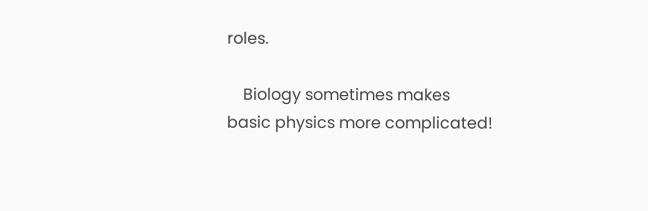roles.

    Biology sometimes makes basic physics more complicated!